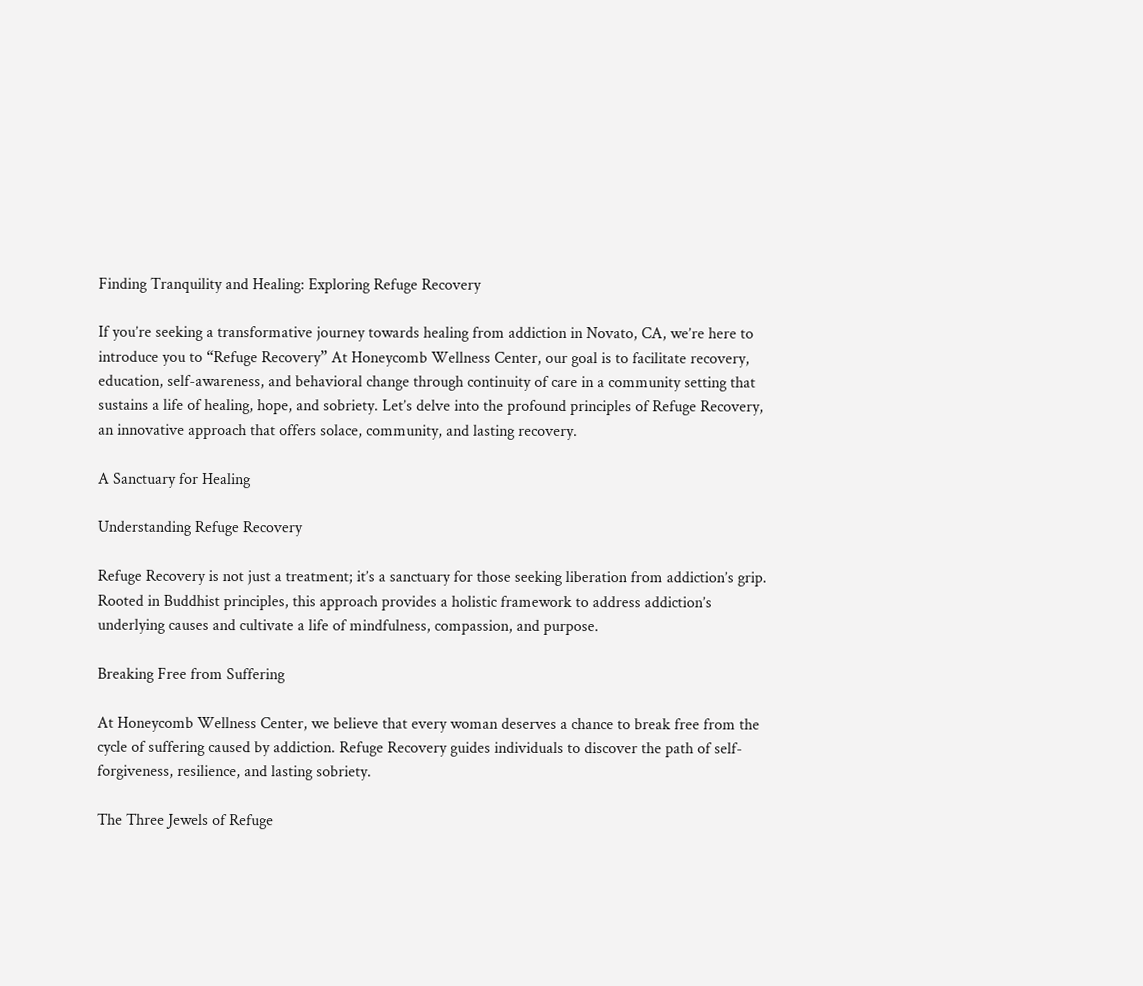Finding Tranquility and Healing: Exploring Refuge Recovery

If you’re seeking a transformative journey towards healing from addiction in Novato, CA, we’re here to introduce you to “Refuge Recovery” At Honeycomb Wellness Center, our goal is to facilitate recovery, education, self-awareness, and behavioral change through continuity of care in a community setting that sustains a life of healing, hope, and sobriety. Let’s delve into the profound principles of Refuge Recovery, an innovative approach that offers solace, community, and lasting recovery.

A Sanctuary for Healing

Understanding Refuge Recovery

Refuge Recovery is not just a treatment; it’s a sanctuary for those seeking liberation from addiction’s grip. Rooted in Buddhist principles, this approach provides a holistic framework to address addiction’s underlying causes and cultivate a life of mindfulness, compassion, and purpose.

Breaking Free from Suffering

At Honeycomb Wellness Center, we believe that every woman deserves a chance to break free from the cycle of suffering caused by addiction. Refuge Recovery guides individuals to discover the path of self-forgiveness, resilience, and lasting sobriety.

The Three Jewels of Refuge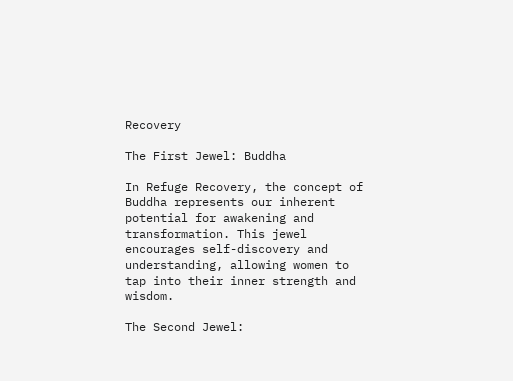Recovery

The First Jewel: Buddha

In Refuge Recovery, the concept of Buddha represents our inherent potential for awakening and transformation. This jewel encourages self-discovery and understanding, allowing women to tap into their inner strength and wisdom.

The Second Jewel: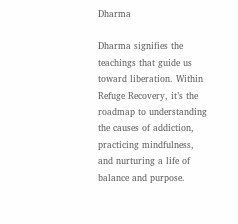Dharma

Dharma signifies the teachings that guide us toward liberation. Within Refuge Recovery, it’s the roadmap to understanding the causes of addiction, practicing mindfulness, and nurturing a life of balance and purpose.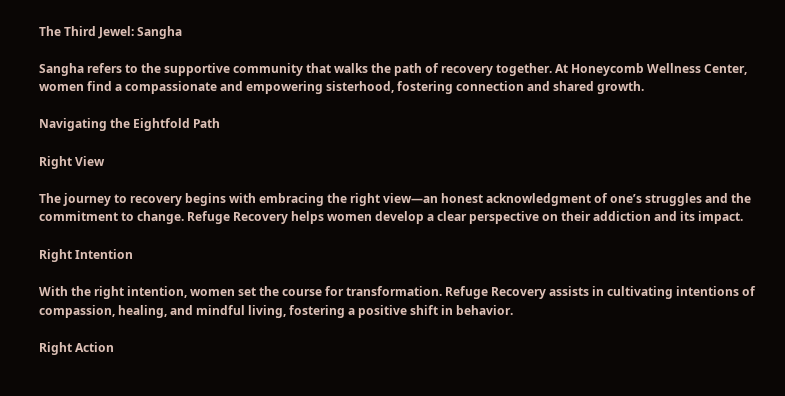The Third Jewel: Sangha

Sangha refers to the supportive community that walks the path of recovery together. At Honeycomb Wellness Center, women find a compassionate and empowering sisterhood, fostering connection and shared growth.

Navigating the Eightfold Path

Right View

The journey to recovery begins with embracing the right view—an honest acknowledgment of one’s struggles and the commitment to change. Refuge Recovery helps women develop a clear perspective on their addiction and its impact.

Right Intention

With the right intention, women set the course for transformation. Refuge Recovery assists in cultivating intentions of compassion, healing, and mindful living, fostering a positive shift in behavior.

Right Action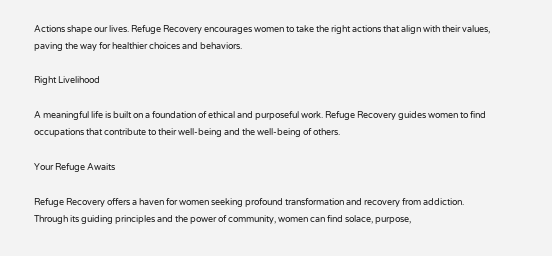Actions shape our lives. Refuge Recovery encourages women to take the right actions that align with their values, paving the way for healthier choices and behaviors.

Right Livelihood

A meaningful life is built on a foundation of ethical and purposeful work. Refuge Recovery guides women to find occupations that contribute to their well-being and the well-being of others.

Your Refuge Awaits

Refuge Recovery offers a haven for women seeking profound transformation and recovery from addiction. Through its guiding principles and the power of community, women can find solace, purpose,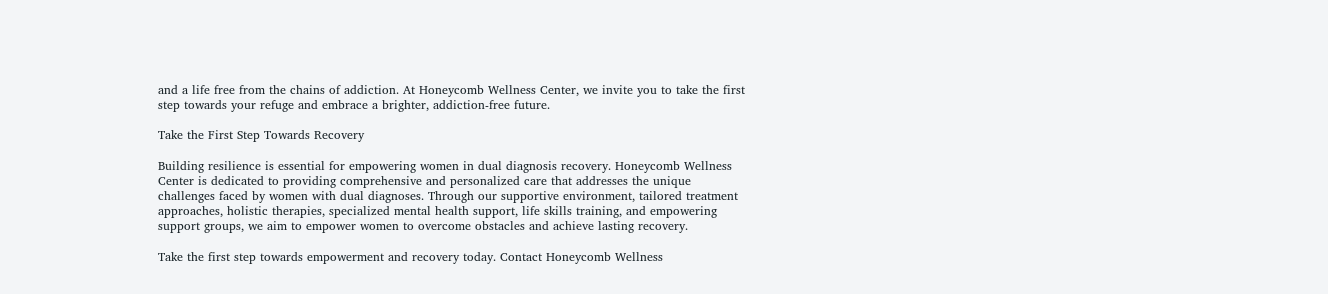and a life free from the chains of addiction. At Honeycomb Wellness Center, we invite you to take the first step towards your refuge and embrace a brighter, addiction-free future.

Take the First Step Towards Recovery

Building resilience is essential for empowering women in dual diagnosis recovery. Honeycomb Wellness Center is dedicated to providing comprehensive and personalized care that addresses the unique challenges faced by women with dual diagnoses. Through our supportive environment, tailored treatment approaches, holistic therapies, specialized mental health support, life skills training, and empowering support groups, we aim to empower women to overcome obstacles and achieve lasting recovery.

Take the first step towards empowerment and recovery today. Contact Honeycomb Wellness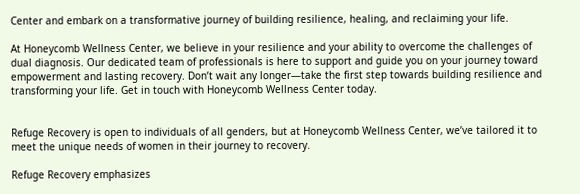Center and embark on a transformative journey of building resilience, healing, and reclaiming your life.

At Honeycomb Wellness Center, we believe in your resilience and your ability to overcome the challenges of dual diagnosis. Our dedicated team of professionals is here to support and guide you on your journey toward empowerment and lasting recovery. Don’t wait any longer—take the first step towards building resilience and transforming your life. Get in touch with Honeycomb Wellness Center today.


Refuge Recovery is open to individuals of all genders, but at Honeycomb Wellness Center, we’ve tailored it to meet the unique needs of women in their journey to recovery.

Refuge Recovery emphasizes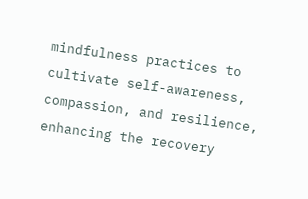mindfulness practices to cultivate self-awareness, compassion, and resilience, enhancing the recovery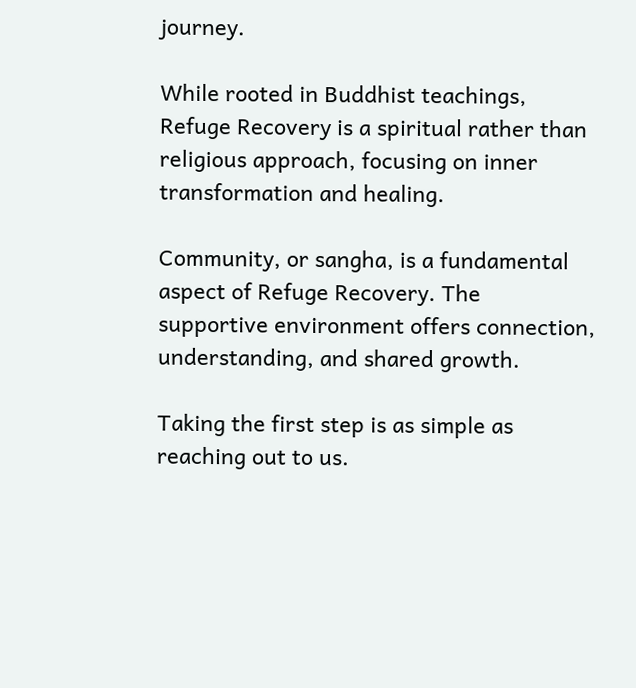journey.

While rooted in Buddhist teachings, Refuge Recovery is a spiritual rather than religious approach, focusing on inner transformation and healing.

Community, or sangha, is a fundamental aspect of Refuge Recovery. The supportive environment offers connection, understanding, and shared growth.

Taking the first step is as simple as reaching out to us.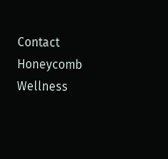Contact Honeycomb Wellness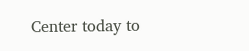Center today to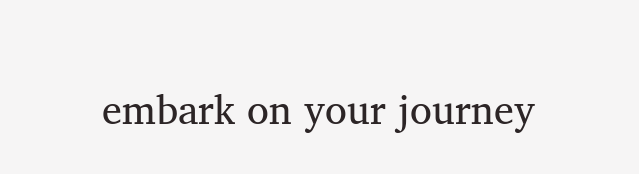embark on your journey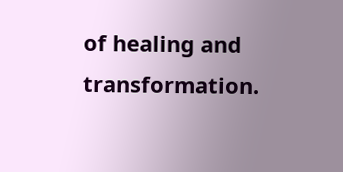of healing and transformation.